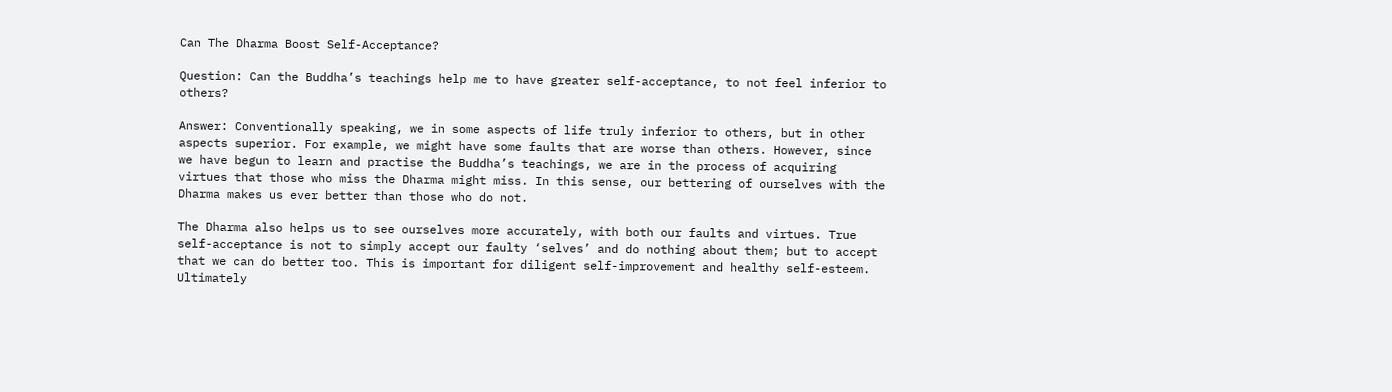Can The Dharma Boost Self-Acceptance?

Question: Can the Buddha’s teachings help me to have greater self-acceptance, to not feel inferior to others?

Answer: Conventionally speaking, we in some aspects of life truly inferior to others, but in other aspects superior. For example, we might have some faults that are worse than others. However, since we have begun to learn and practise the Buddha’s teachings, we are in the process of acquiring virtues that those who miss the Dharma might miss. In this sense, our bettering of ourselves with the Dharma makes us ever better than those who do not.

The Dharma also helps us to see ourselves more accurately, with both our faults and virtues. True self-acceptance is not to simply accept our faulty ‘selves’ and do nothing about them; but to accept that we can do better too. This is important for diligent self-improvement and healthy self-esteem. Ultimately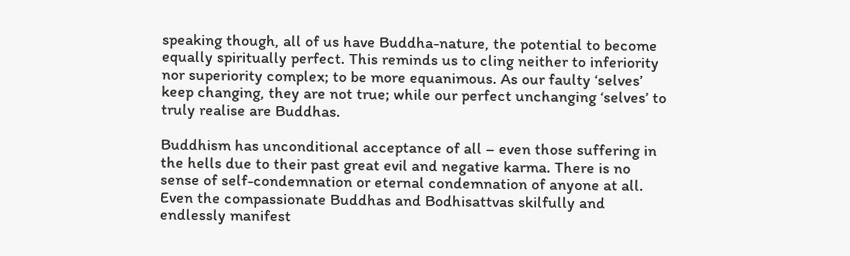speaking though, all of us have Buddha-nature, the potential to become equally spiritually perfect. This reminds us to cling neither to inferiority nor superiority complex; to be more equanimous. As our faulty ‘selves’ keep changing, they are not true; while our perfect unchanging ‘selves’ to truly realise are Buddhas.

Buddhism has unconditional acceptance of all – even those suffering in the hells due to their past great evil and negative karma. There is no sense of self-condemnation or eternal condemnation of anyone at all. Even the compassionate Buddhas and Bodhisattvas skilfully and endlessly manifest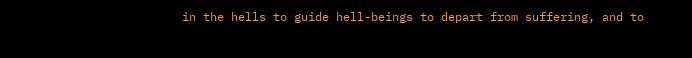in the hells to guide hell-beings to depart from suffering, and to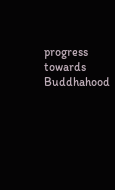progress towards Buddhahood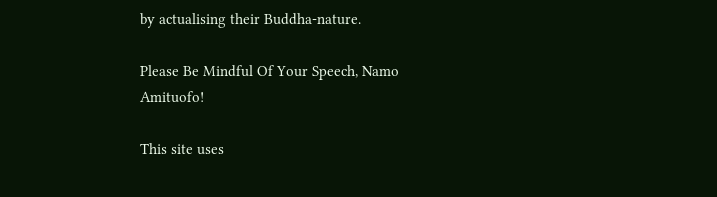by actualising their Buddha-nature.

Please Be Mindful Of Your Speech, Namo Amituofo!

This site uses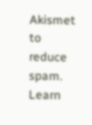Akismet to reduce spam. Learn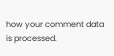how your comment data is processed.